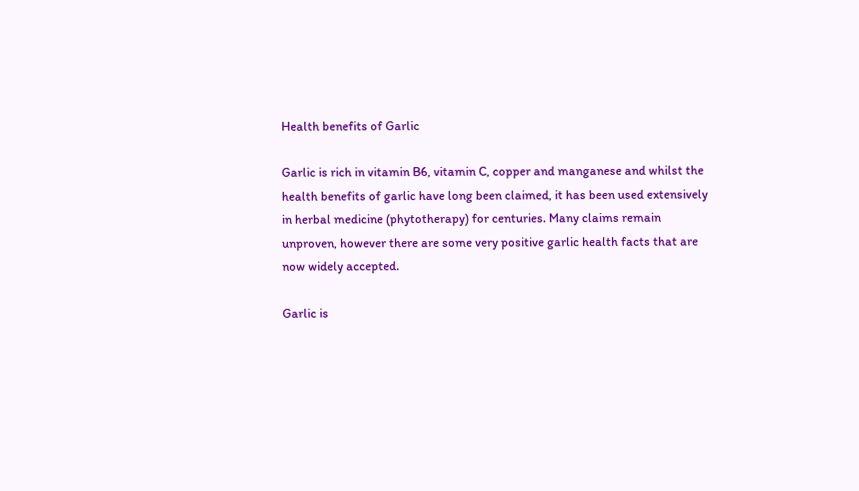Health benefits of Garlic

Garlic is rich in vitamin B6, vitamin C, copper and manganese and whilst the health benefits of garlic have long been claimed, it has been used extensively in herbal medicine (phytotherapy) for centuries. Many claims remain unproven, however there are some very positive garlic health facts that are now widely accepted.

Garlic is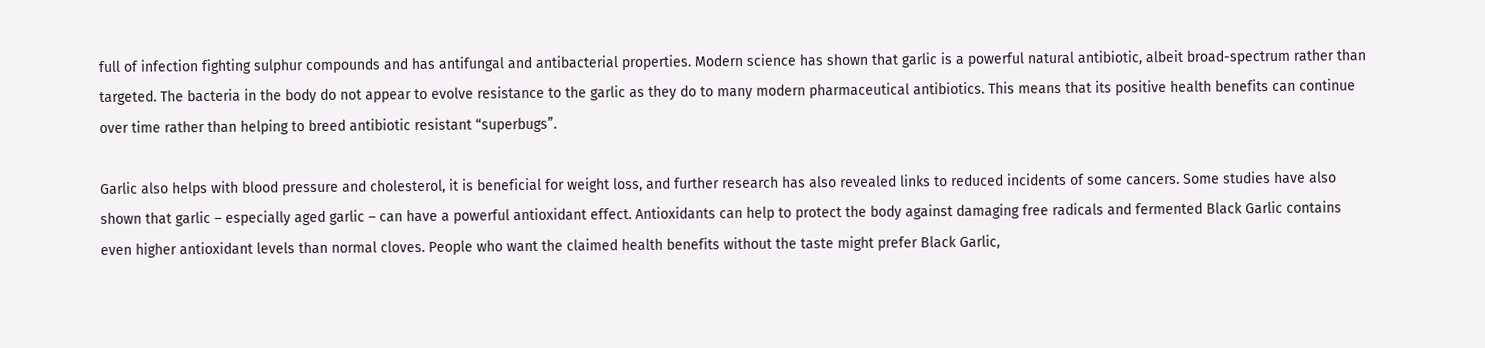full of infection fighting sulphur compounds and has antifungal and antibacterial properties. Modern science has shown that garlic is a powerful natural antibiotic, albeit broad-spectrum rather than targeted. The bacteria in the body do not appear to evolve resistance to the garlic as they do to many modern pharmaceutical antibiotics. This means that its positive health benefits can continue over time rather than helping to breed antibiotic resistant “superbugs”.

Garlic also helps with blood pressure and cholesterol, it is beneficial for weight loss, and further research has also revealed links to reduced incidents of some cancers. Some studies have also shown that garlic – especially aged garlic – can have a powerful antioxidant effect. Antioxidants can help to protect the body against damaging free radicals and fermented Black Garlic contains even higher antioxidant levels than normal cloves. People who want the claimed health benefits without the taste might prefer Black Garlic,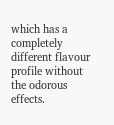which has a completely different flavour profile without the odorous effects.